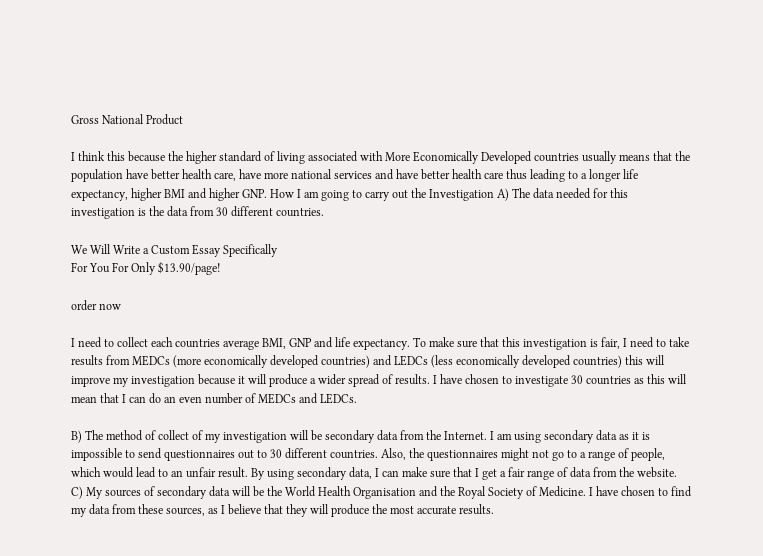Gross National Product

I think this because the higher standard of living associated with More Economically Developed countries usually means that the population have better health care, have more national services and have better health care thus leading to a longer life expectancy, higher BMI and higher GNP. How I am going to carry out the Investigation A) The data needed for this investigation is the data from 30 different countries.

We Will Write a Custom Essay Specifically
For You For Only $13.90/page!

order now

I need to collect each countries average BMI, GNP and life expectancy. To make sure that this investigation is fair, I need to take results from MEDCs (more economically developed countries) and LEDCs (less economically developed countries) this will improve my investigation because it will produce a wider spread of results. I have chosen to investigate 30 countries as this will mean that I can do an even number of MEDCs and LEDCs.

B) The method of collect of my investigation will be secondary data from the Internet. I am using secondary data as it is impossible to send questionnaires out to 30 different countries. Also, the questionnaires might not go to a range of people, which would lead to an unfair result. By using secondary data, I can make sure that I get a fair range of data from the website. C) My sources of secondary data will be the World Health Organisation and the Royal Society of Medicine. I have chosen to find my data from these sources, as I believe that they will produce the most accurate results.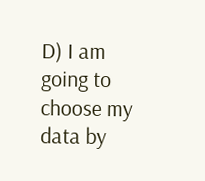D) I am going to choose my data by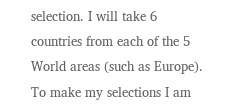selection. I will take 6 countries from each of the 5 World areas (such as Europe). To make my selections I am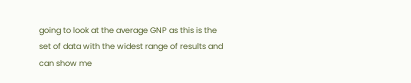going to look at the average GNP as this is the set of data with the widest range of results and can show me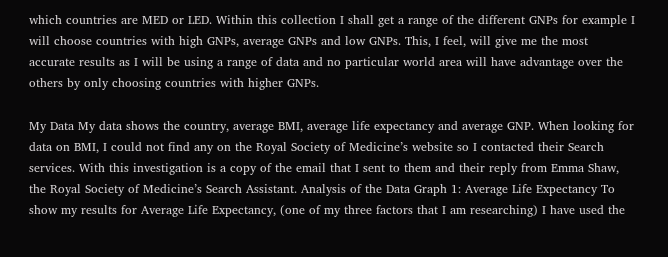which countries are MED or LED. Within this collection I shall get a range of the different GNPs for example I will choose countries with high GNPs, average GNPs and low GNPs. This, I feel, will give me the most accurate results as I will be using a range of data and no particular world area will have advantage over the others by only choosing countries with higher GNPs.

My Data My data shows the country, average BMI, average life expectancy and average GNP. When looking for data on BMI, I could not find any on the Royal Society of Medicine’s website so I contacted their Search services. With this investigation is a copy of the email that I sent to them and their reply from Emma Shaw, the Royal Society of Medicine’s Search Assistant. Analysis of the Data Graph 1: Average Life Expectancy To show my results for Average Life Expectancy, (one of my three factors that I am researching) I have used the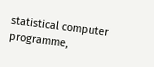statistical computer programme,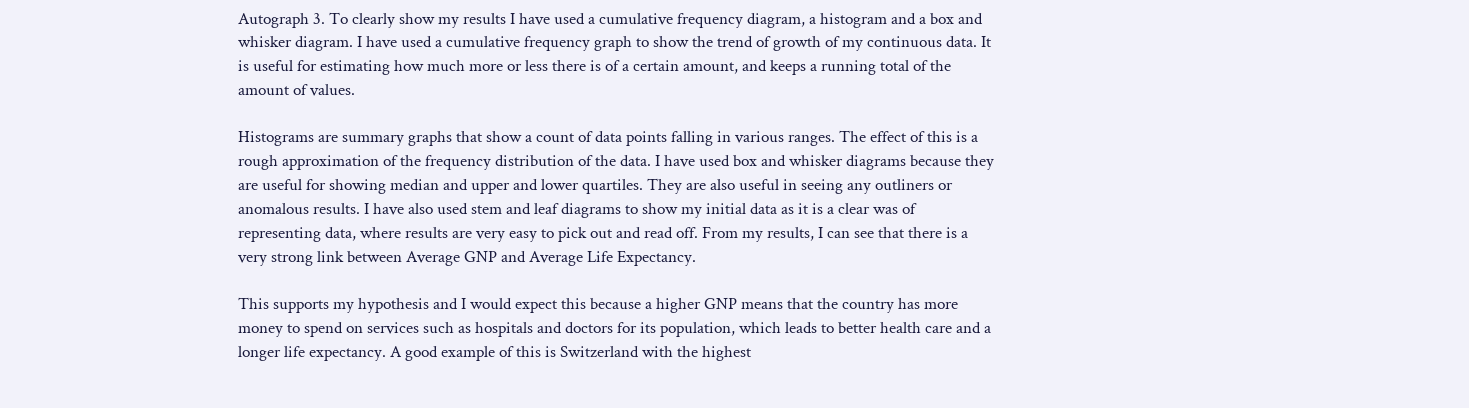Autograph 3. To clearly show my results I have used a cumulative frequency diagram, a histogram and a box and whisker diagram. I have used a cumulative frequency graph to show the trend of growth of my continuous data. It is useful for estimating how much more or less there is of a certain amount, and keeps a running total of the amount of values.

Histograms are summary graphs that show a count of data points falling in various ranges. The effect of this is a rough approximation of the frequency distribution of the data. I have used box and whisker diagrams because they are useful for showing median and upper and lower quartiles. They are also useful in seeing any outliners or anomalous results. I have also used stem and leaf diagrams to show my initial data as it is a clear was of representing data, where results are very easy to pick out and read off. From my results, I can see that there is a very strong link between Average GNP and Average Life Expectancy.

This supports my hypothesis and I would expect this because a higher GNP means that the country has more money to spend on services such as hospitals and doctors for its population, which leads to better health care and a longer life expectancy. A good example of this is Switzerland with the highest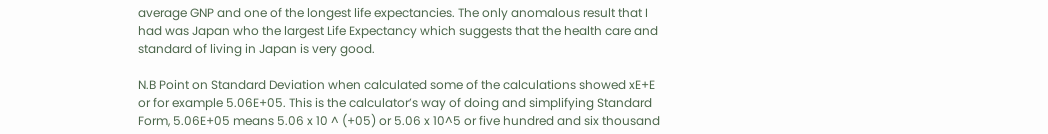average GNP and one of the longest life expectancies. The only anomalous result that I had was Japan who the largest Life Expectancy which suggests that the health care and standard of living in Japan is very good.

N.B Point on Standard Deviation when calculated some of the calculations showed xE+E or for example 5.06E+05. This is the calculator’s way of doing and simplifying Standard Form, 5.06E+05 means 5.06 x 10 ^ (+05) or 5.06 x 10^5 or five hundred and six thousand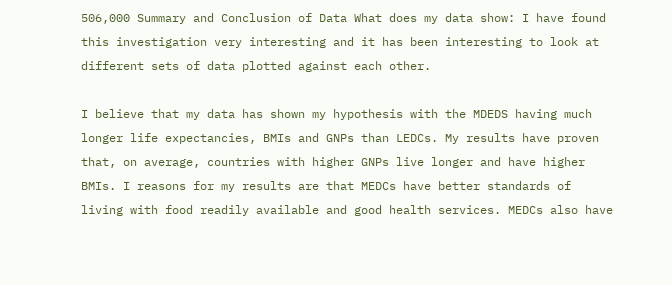506,000 Summary and Conclusion of Data What does my data show: I have found this investigation very interesting and it has been interesting to look at different sets of data plotted against each other.

I believe that my data has shown my hypothesis with the MDEDS having much longer life expectancies, BMIs and GNPs than LEDCs. My results have proven that, on average, countries with higher GNPs live longer and have higher BMIs. I reasons for my results are that MEDCs have better standards of living with food readily available and good health services. MEDCs also have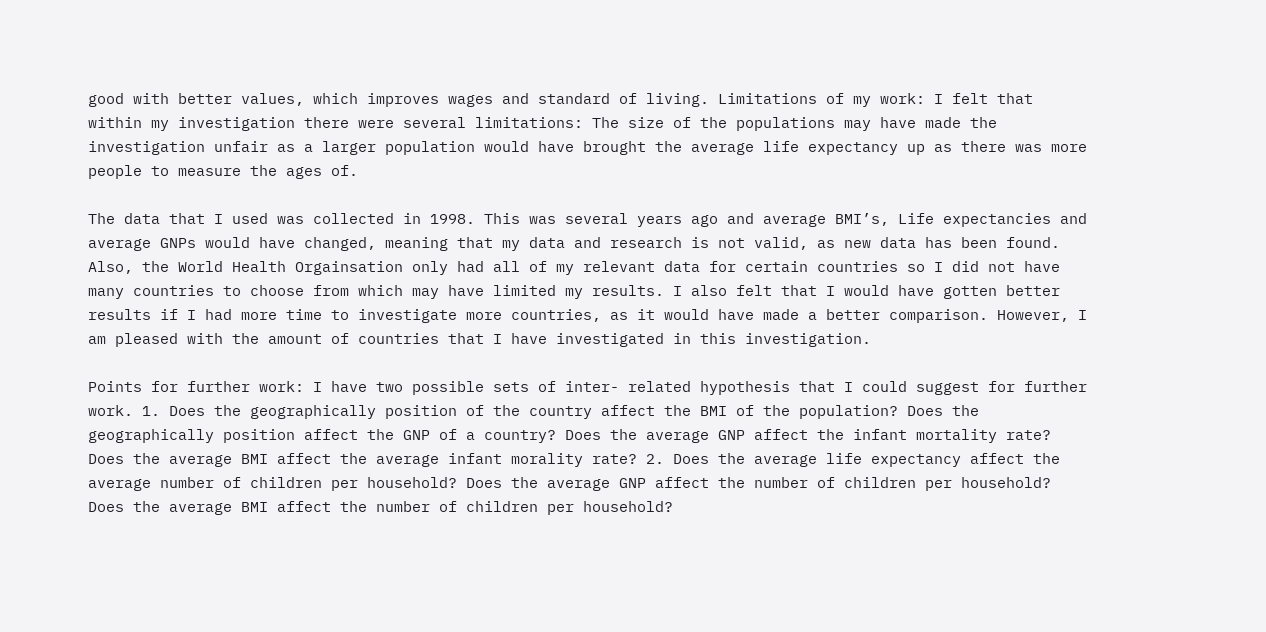good with better values, which improves wages and standard of living. Limitations of my work: I felt that within my investigation there were several limitations: The size of the populations may have made the investigation unfair as a larger population would have brought the average life expectancy up as there was more people to measure the ages of.

The data that I used was collected in 1998. This was several years ago and average BMI’s, Life expectancies and average GNPs would have changed, meaning that my data and research is not valid, as new data has been found. Also, the World Health Orgainsation only had all of my relevant data for certain countries so I did not have many countries to choose from which may have limited my results. I also felt that I would have gotten better results if I had more time to investigate more countries, as it would have made a better comparison. However, I am pleased with the amount of countries that I have investigated in this investigation.

Points for further work: I have two possible sets of inter- related hypothesis that I could suggest for further work. 1. Does the geographically position of the country affect the BMI of the population? Does the geographically position affect the GNP of a country? Does the average GNP affect the infant mortality rate? Does the average BMI affect the average infant morality rate? 2. Does the average life expectancy affect the average number of children per household? Does the average GNP affect the number of children per household? Does the average BMI affect the number of children per household?